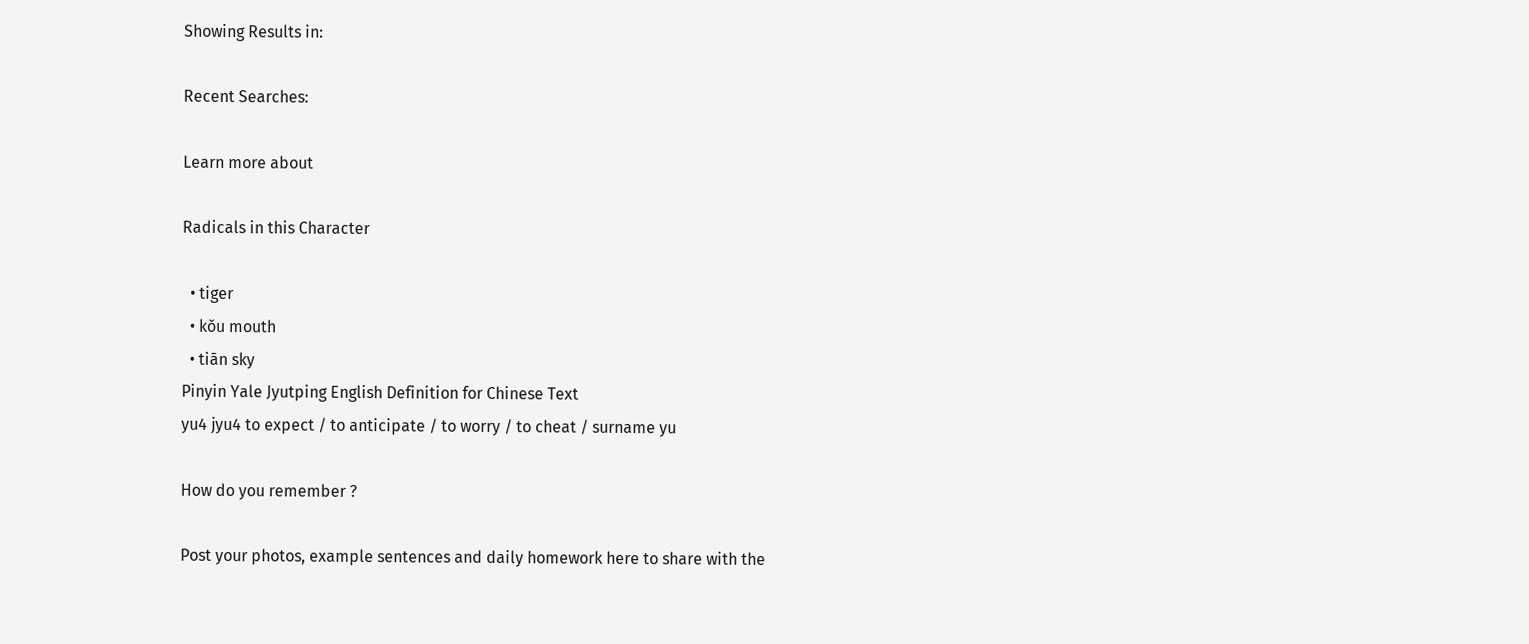Showing Results in:

Recent Searches:

Learn more about

Radicals in this Character

  • tiger
  • kǒu mouth
  • tiān sky
Pinyin Yale Jyutping English Definition for Chinese Text
yu4 jyu4 to expect / to anticipate / to worry / to cheat / surname yu

How do you remember ?

Post your photos, example sentences and daily homework here to share with the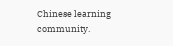Chinese learning community.